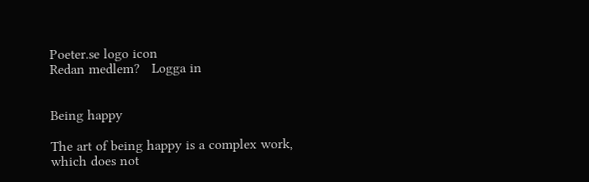Poeter.se logo icon
Redan medlem?   Logga in


Being happy

The art of being happy is a complex work,
which does not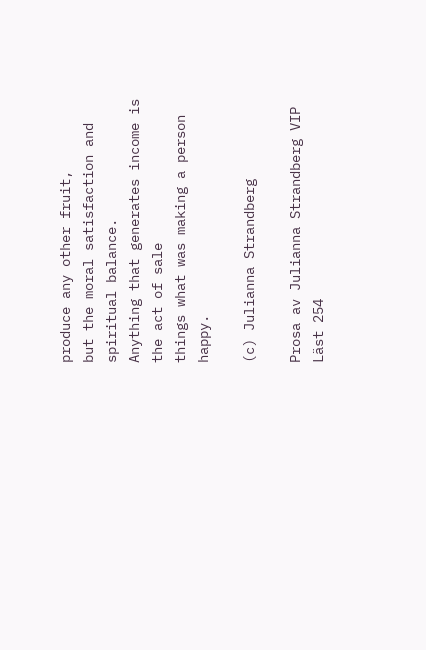produce any other fruit,
but the moral satisfaction and spiritual balance.
Anything that generates income is the act of sale
things what was making a person happy.

(c) Julianna Strandberg

Prosa av Julianna Strandberg VIP
Läst 254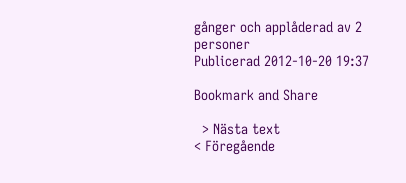gånger och applåderad av 2 personer
Publicerad 2012-10-20 19:37

Bookmark and Share

  > Nästa text
< Föregående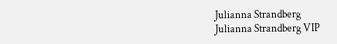Julianna Strandberg
Julianna Strandberg VIP